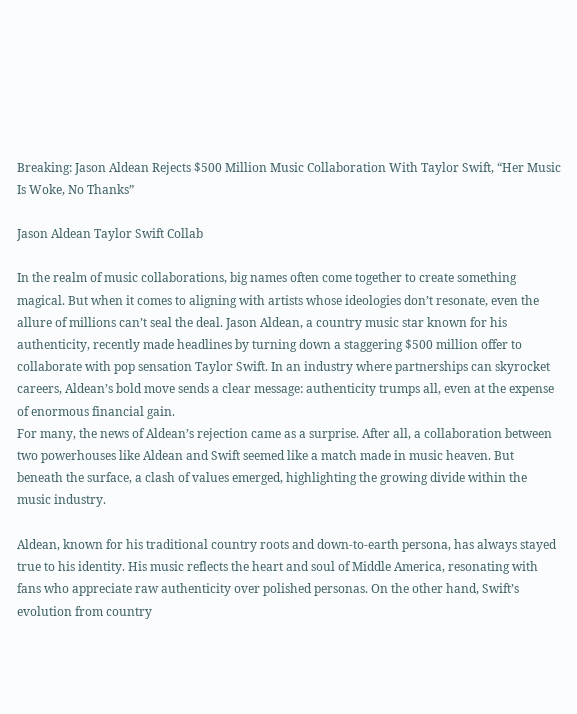Breaking: Jason Aldean Rejects $500 Million Music Collaboration With Taylor Swift, “Her Music Is Woke, No Thanks”

Jason Aldean Taylor Swift Collab

In the realm of music collaborations, big names often come together to create something magical. But when it comes to aligning with artists whose ideologies don’t resonate, even the allure of millions can’t seal the deal. Jason Aldean, a country music star known for his authenticity, recently made headlines by turning down a staggering $500 million offer to collaborate with pop sensation Taylor Swift. In an industry where partnerships can skyrocket careers, Aldean’s bold move sends a clear message: authenticity trumps all, even at the expense of enormous financial gain.
For many, the news of Aldean’s rejection came as a surprise. After all, a collaboration between two powerhouses like Aldean and Swift seemed like a match made in music heaven. But beneath the surface, a clash of values emerged, highlighting the growing divide within the music industry.

Aldean, known for his traditional country roots and down-to-earth persona, has always stayed true to his identity. His music reflects the heart and soul of Middle America, resonating with fans who appreciate raw authenticity over polished personas. On the other hand, Swift’s evolution from country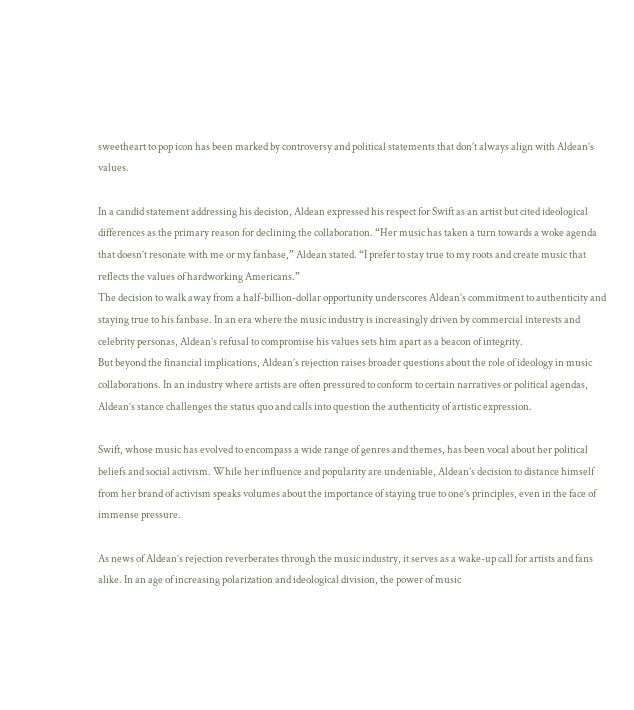sweetheart to pop icon has been marked by controversy and political statements that don’t always align with Aldean’s values.

In a candid statement addressing his decision, Aldean expressed his respect for Swift as an artist but cited ideological differences as the primary reason for declining the collaboration. “Her music has taken a turn towards a woke agenda that doesn’t resonate with me or my fanbase,” Aldean stated. “I prefer to stay true to my roots and create music that reflects the values of hardworking Americans.”
The decision to walk away from a half-billion-dollar opportunity underscores Aldean’s commitment to authenticity and staying true to his fanbase. In an era where the music industry is increasingly driven by commercial interests and celebrity personas, Aldean’s refusal to compromise his values sets him apart as a beacon of integrity.
But beyond the financial implications, Aldean’s rejection raises broader questions about the role of ideology in music collaborations. In an industry where artists are often pressured to conform to certain narratives or political agendas, Aldean’s stance challenges the status quo and calls into question the authenticity of artistic expression.

Swift, whose music has evolved to encompass a wide range of genres and themes, has been vocal about her political beliefs and social activism. While her influence and popularity are undeniable, Aldean’s decision to distance himself from her brand of activism speaks volumes about the importance of staying true to one’s principles, even in the face of immense pressure.

As news of Aldean’s rejection reverberates through the music industry, it serves as a wake-up call for artists and fans alike. In an age of increasing polarization and ideological division, the power of music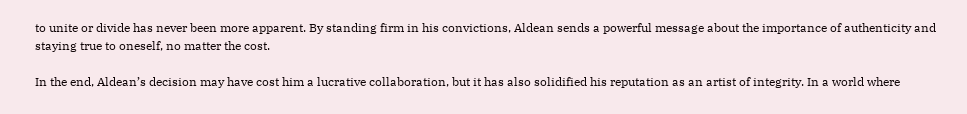to unite or divide has never been more apparent. By standing firm in his convictions, Aldean sends a powerful message about the importance of authenticity and staying true to oneself, no matter the cost.

In the end, Aldean’s decision may have cost him a lucrative collaboration, but it has also solidified his reputation as an artist of integrity. In a world where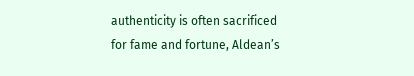authenticity is often sacrificed for fame and fortune, Aldean’s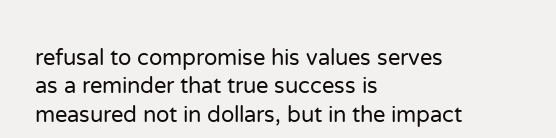refusal to compromise his values serves as a reminder that true success is measured not in dollars, but in the impact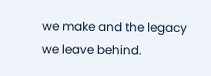we make and the legacy we leave behind.